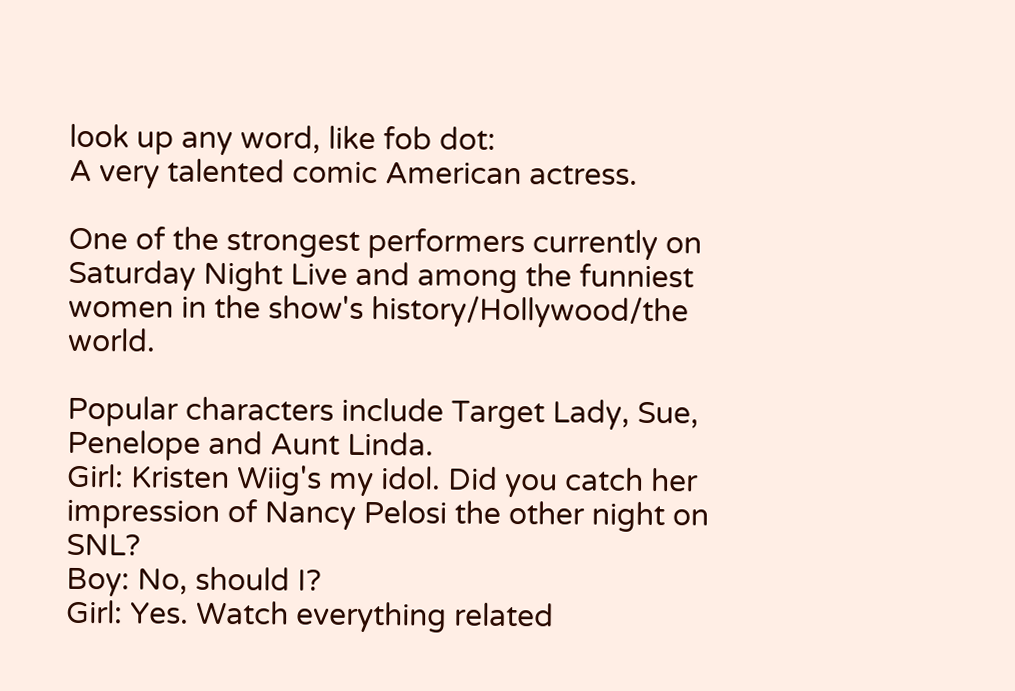look up any word, like fob dot:
A very talented comic American actress.

One of the strongest performers currently on Saturday Night Live and among the funniest women in the show's history/Hollywood/the world.

Popular characters include Target Lady, Sue, Penelope and Aunt Linda.
Girl: Kristen Wiig's my idol. Did you catch her impression of Nancy Pelosi the other night on SNL?
Boy: No, should I?
Girl: Yes. Watch everything related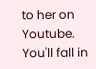to her on Youtube. You'll fall in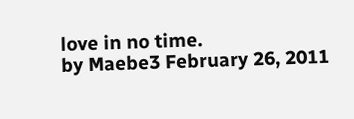love in no time.
by Maebe3 February 26, 2011